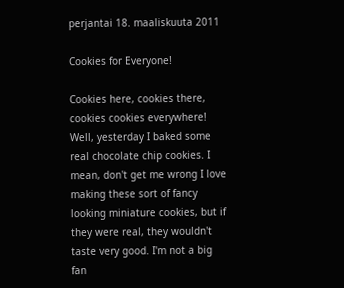perjantai 18. maaliskuuta 2011

Cookies for Everyone!

Cookies here, cookies there, cookies cookies everywhere! Well, yesterday I baked some real chocolate chip cookies. I mean, don't get me wrong I love making these sort of fancy looking miniature cookies, but if they were real, they wouldn't taste very good. I'm not a big fan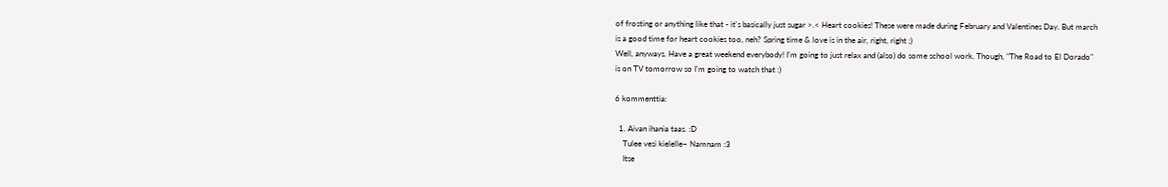of frosting or anything like that - it's basically just sugar >.< Heart cookies! These were made during February and Valentines Day. But march is a good time for heart cookies too, neh? Spring time & love is in the air, right, right ;)
Well, anyways. Have a great weekend everybody! I'm going to just relax and (also) do some school work. Though, "The Road to El Dorado" is on TV tomorrow so I'm going to watch that :)

6 kommenttia:

  1. Aivan ihania taas. :D
    Tulee vesi kielelle~ Namnam :3
    Itse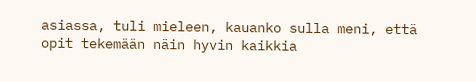asiassa, tuli mieleen, kauanko sulla meni, että opit tekemään näin hyvin kaikkia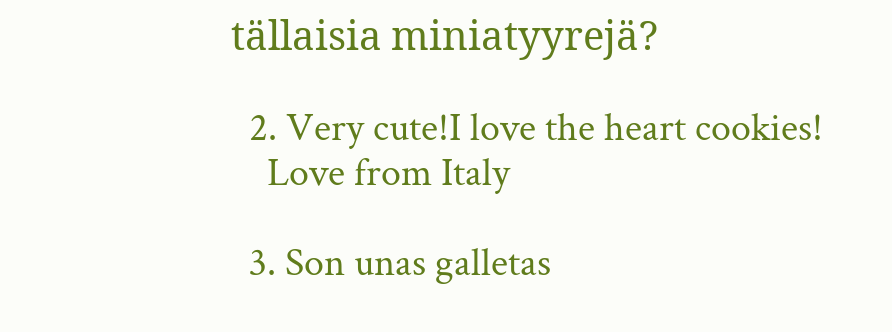tällaisia miniatyyrejä?

  2. Very cute!I love the heart cookies!
    Love from Italy

  3. Son unas galletas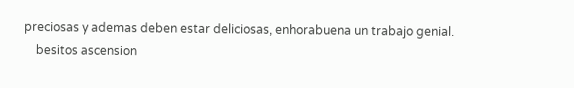preciosas y ademas deben estar deliciosas, enhorabuena un trabajo genial.
    besitos ascension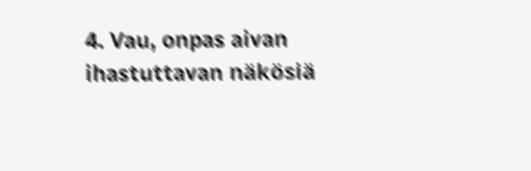4. Vau, onpas aivan ihastuttavan näkösiä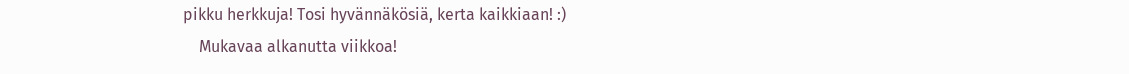pikku herkkuja! Tosi hyvännäkösiä, kerta kaikkiaan! :)
    Mukavaa alkanutta viikkoa!